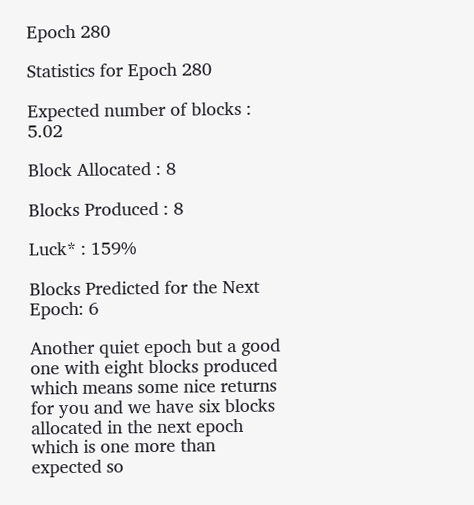Epoch 280

Statistics for Epoch 280

Expected number of blocks : 5.02

Block Allocated : 8

Blocks Produced : 8

Luck* : 159%

Blocks Predicted for the Next Epoch: 6

Another quiet epoch but a good one with eight blocks produced which means some nice returns for you and we have six blocks allocated in the next epoch which is one more than expected so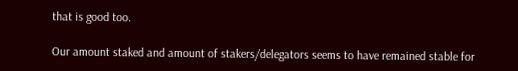that is good too.

Our amount staked and amount of stakers/delegators seems to have remained stable for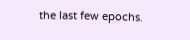the last few epochs.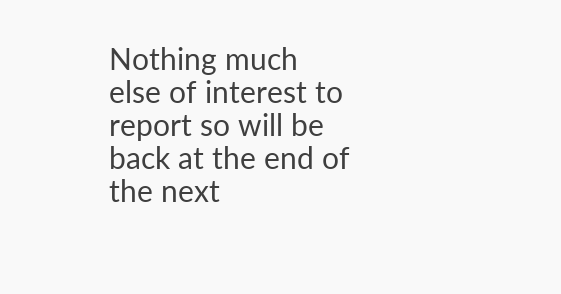Nothing much else of interest to report so will be back at the end of the next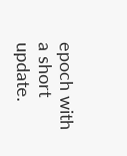epoch with a short update.